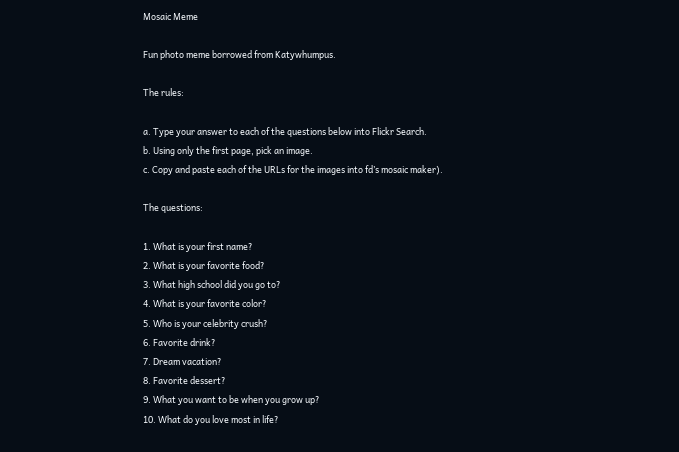Mosaic Meme

Fun photo meme borrowed from Katywhumpus.

The rules:

a. Type your answer to each of the questions below into Flickr Search.
b. Using only the first page, pick an image.
c. Copy and paste each of the URLs for the images into fd’s mosaic maker).

The questions:

1. What is your first name?
2. What is your favorite food?
3. What high school did you go to?
4. What is your favorite color?
5. Who is your celebrity crush?
6. Favorite drink?
7. Dream vacation?
8. Favorite dessert?
9. What you want to be when you grow up?
10. What do you love most in life?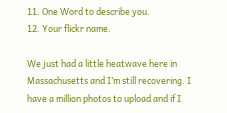11. One Word to describe you.
12. Your flickr name.

We just had a little heatwave here in Massachusetts and I’m still recovering. I have a million photos to upload and if I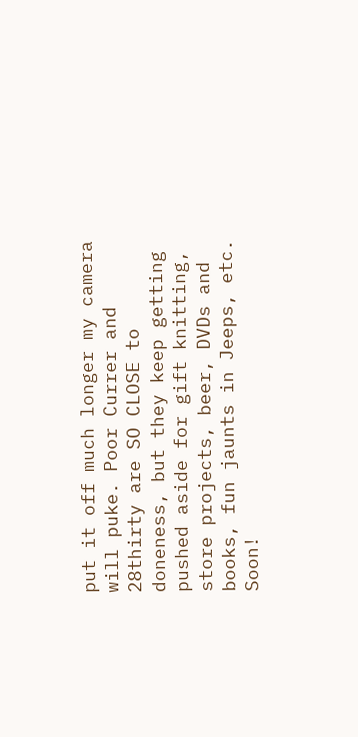put it off much longer my camera will puke. Poor Currer and 28thirty are SO CLOSE to doneness, but they keep getting pushed aside for gift knitting, store projects, beer, DVDs and books, fun jaunts in Jeeps, etc. Soon!